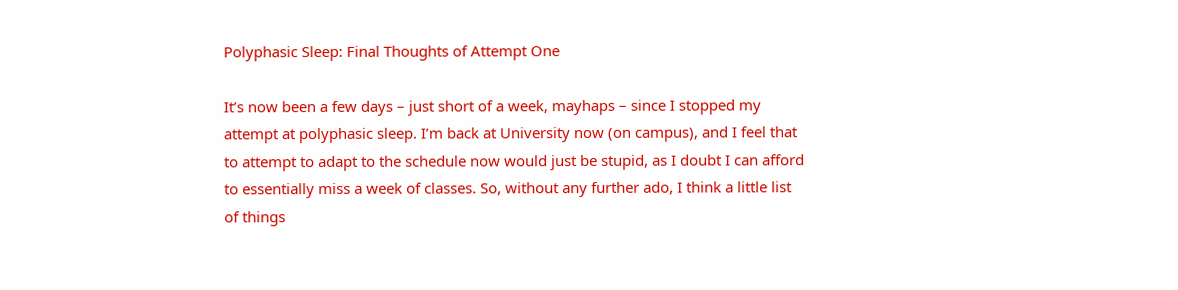Polyphasic Sleep: Final Thoughts of Attempt One

It’s now been a few days – just short of a week, mayhaps – since I stopped my attempt at polyphasic sleep. I’m back at University now (on campus), and I feel that to attempt to adapt to the schedule now would just be stupid, as I doubt I can afford to essentially miss a week of classes. So, without any further ado, I think a little list of things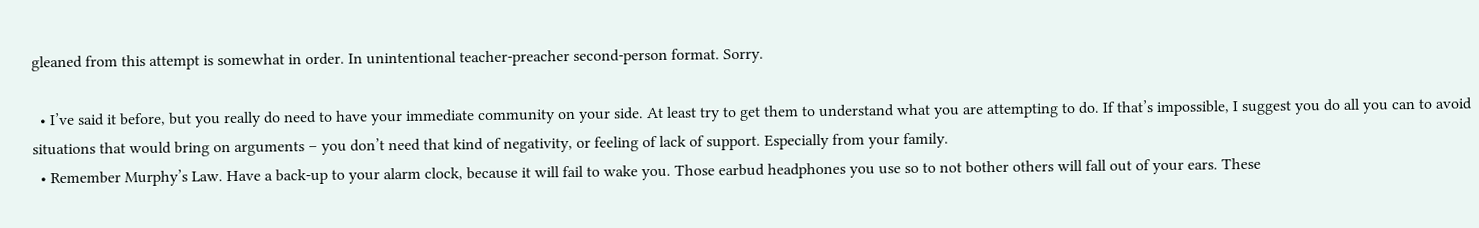gleaned from this attempt is somewhat in order. In unintentional teacher-preacher second-person format. Sorry.

  • I’ve said it before, but you really do need to have your immediate community on your side. At least try to get them to understand what you are attempting to do. If that’s impossible, I suggest you do all you can to avoid situations that would bring on arguments – you don’t need that kind of negativity, or feeling of lack of support. Especially from your family.
  • Remember Murphy’s Law. Have a back-up to your alarm clock, because it will fail to wake you. Those earbud headphones you use so to not bother others will fall out of your ears. These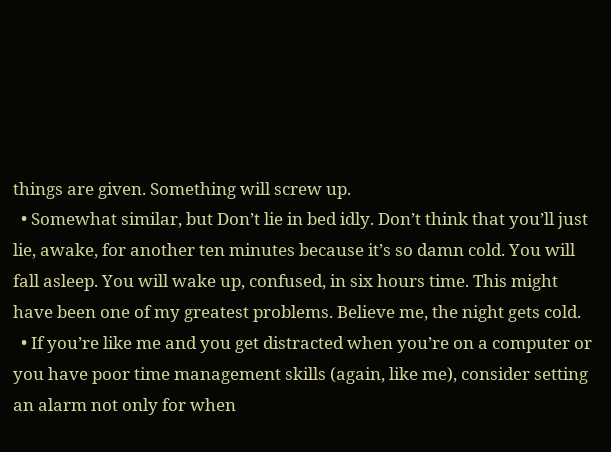things are given. Something will screw up.
  • Somewhat similar, but Don’t lie in bed idly. Don’t think that you’ll just lie, awake, for another ten minutes because it’s so damn cold. You will fall asleep. You will wake up, confused, in six hours time. This might have been one of my greatest problems. Believe me, the night gets cold.
  • If you’re like me and you get distracted when you’re on a computer or you have poor time management skills (again, like me), consider setting an alarm not only for when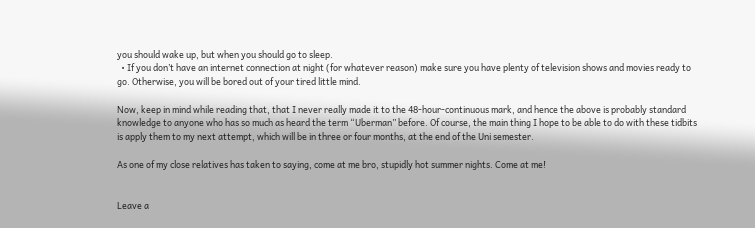you should wake up, but when you should go to sleep.
  • If you don’t have an internet connection at night (for whatever reason) make sure you have plenty of television shows and movies ready to go. Otherwise, you will be bored out of your tired little mind.

Now, keep in mind while reading that, that I never really made it to the 48-hour-continuous mark, and hence the above is probably standard knowledge to anyone who has so much as heard the term “Uberman” before. Of course, the main thing I hope to be able to do with these tidbits is apply them to my next attempt, which will be in three or four months, at the end of the Uni semester.

As one of my close relatives has taken to saying, come at me bro, stupidly hot summer nights. Come at me!


Leave a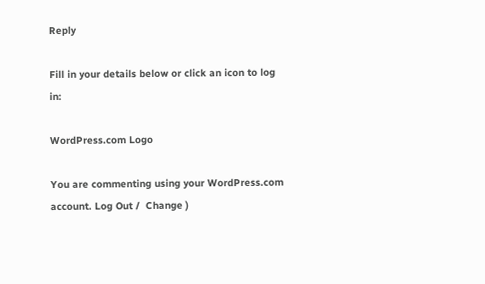Reply

Fill in your details below or click an icon to log in:

WordPress.com Logo

You are commenting using your WordPress.com account. Log Out /  Change )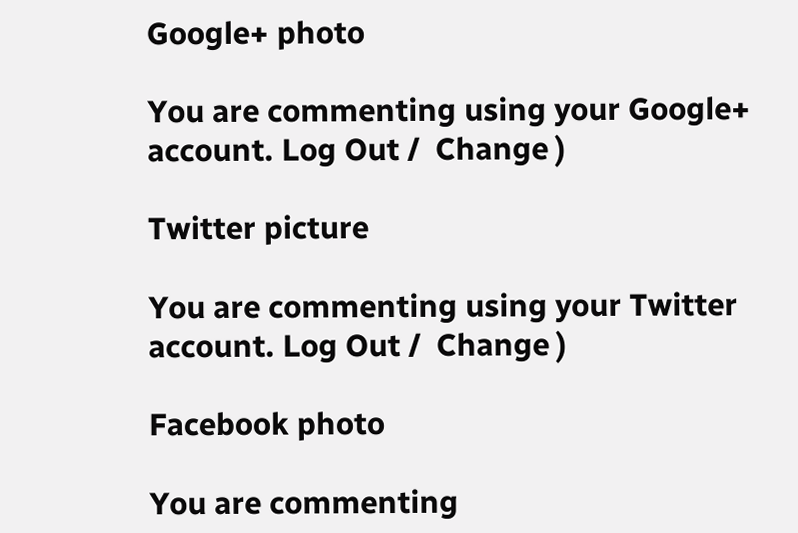Google+ photo

You are commenting using your Google+ account. Log Out /  Change )

Twitter picture

You are commenting using your Twitter account. Log Out /  Change )

Facebook photo

You are commenting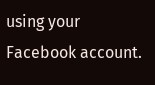using your Facebook account.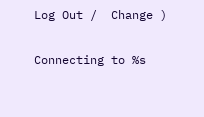Log Out /  Change )

Connecting to %s